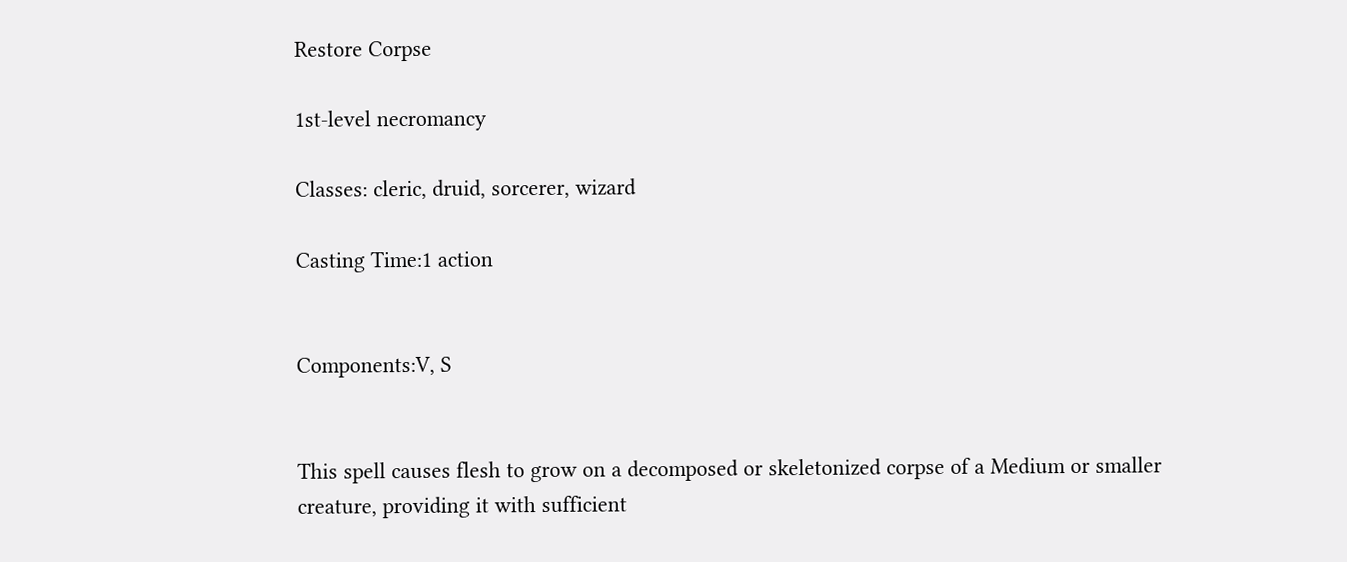Restore Corpse

1st-level necromancy

Classes: cleric, druid, sorcerer, wizard

Casting Time:1 action


Components:V, S


This spell causes flesh to grow on a decomposed or skeletonized corpse of a Medium or smaller creature, providing it with sufficient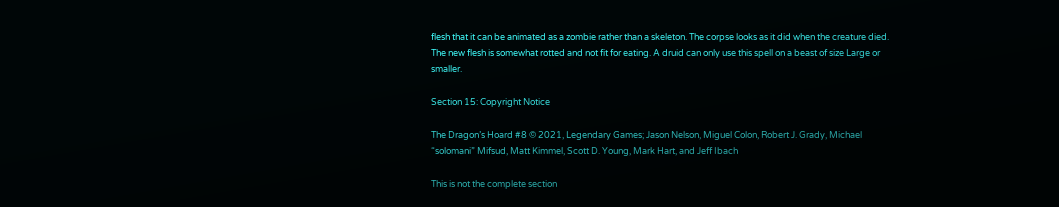flesh that it can be animated as a zombie rather than a skeleton. The corpse looks as it did when the creature died. The new flesh is somewhat rotted and not fit for eating. A druid can only use this spell on a beast of size Large or smaller.

Section 15: Copyright Notice

The Dragon’s Hoard #8 © 2021, Legendary Games; Jason Nelson, Miguel Colon, Robert J. Grady, Michael “solomani” Mifsud, Matt Kimmel, Scott D. Young, Mark Hart, and Jeff Ibach

This is not the complete section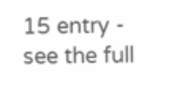15 entry - see the full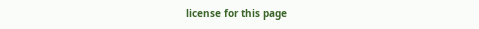license for this page